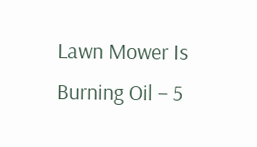Lawn Mower Is Burning Oil – 5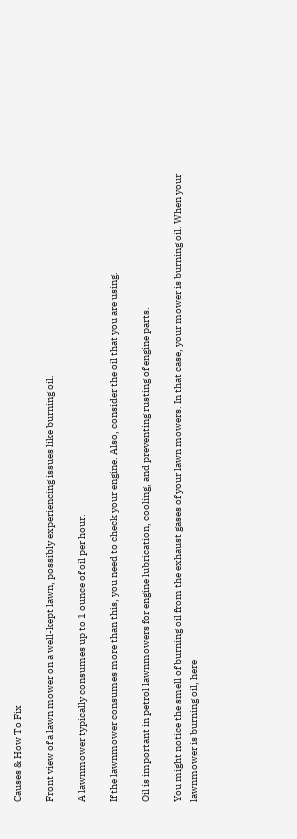Causes & How To Fix

Front view of a lawn mower on a well-kept lawn, possibly experiencing issues like burning oil.

A lawnmower typically consumes up to 1 ounce of oil per hour.

If the lawnmower consumes more than this, you need to check your engine. Also, consider the oil that you are using.

Oil is important in petrol lawnmowers for engine lubrication, cooling, and preventing rusting of engine parts.

You might notice the smell of burning oil from the exhaust gases of your lawn mowers. In that case, your mower is burning oil. When your lawnmower is burning oil, here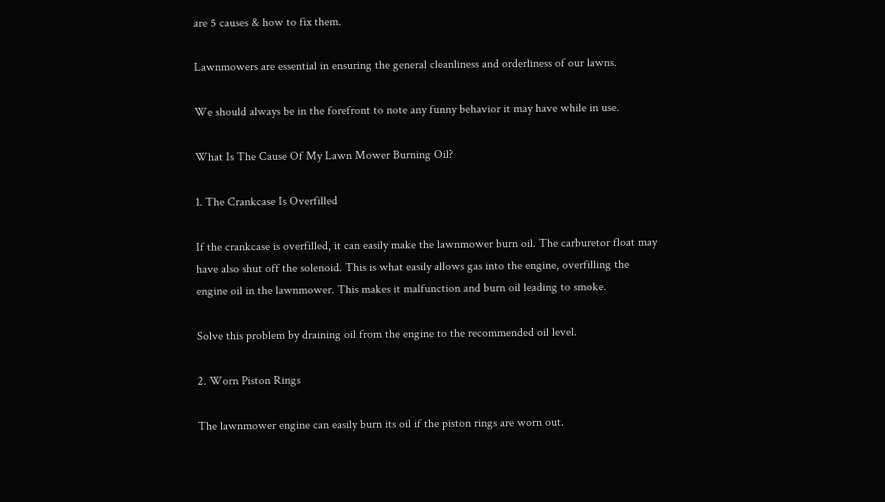are 5 causes & how to fix them.

Lawnmowers are essential in ensuring the general cleanliness and orderliness of our lawns.

We should always be in the forefront to note any funny behavior it may have while in use.

What Is The Cause Of My Lawn Mower Burning Oil?

1. The Crankcase Is Overfilled

If the crankcase is overfilled, it can easily make the lawnmower burn oil. The carburetor float may have also shut off the solenoid. This is what easily allows gas into the engine, overfilling the engine oil in the lawnmower. This makes it malfunction and burn oil leading to smoke.

Solve this problem by draining oil from the engine to the recommended oil level.

2. Worn Piston Rings

The lawnmower engine can easily burn its oil if the piston rings are worn out.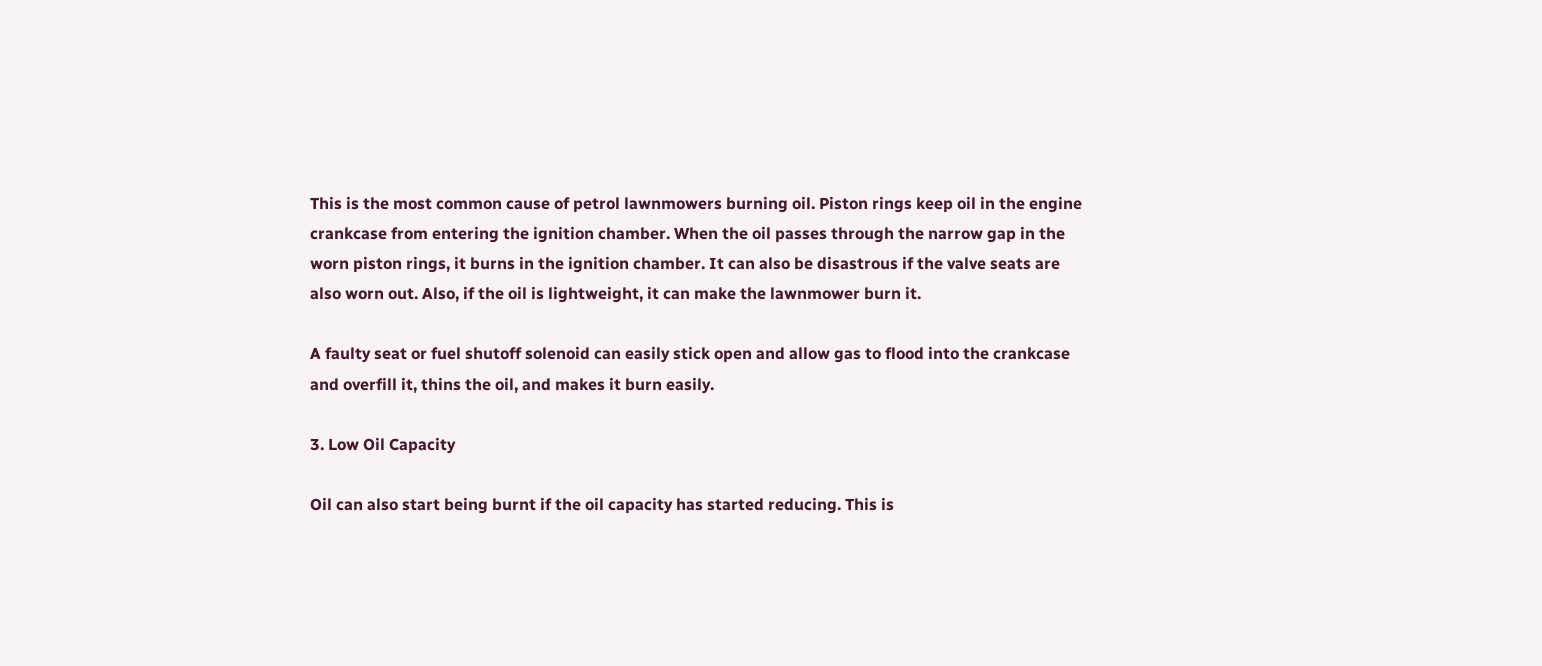This is the most common cause of petrol lawnmowers burning oil. Piston rings keep oil in the engine crankcase from entering the ignition chamber. When the oil passes through the narrow gap in the worn piston rings, it burns in the ignition chamber. It can also be disastrous if the valve seats are also worn out. Also, if the oil is lightweight, it can make the lawnmower burn it.

A faulty seat or fuel shutoff solenoid can easily stick open and allow gas to flood into the crankcase and overfill it, thins the oil, and makes it burn easily.

3. Low Oil Capacity

Oil can also start being burnt if the oil capacity has started reducing. This is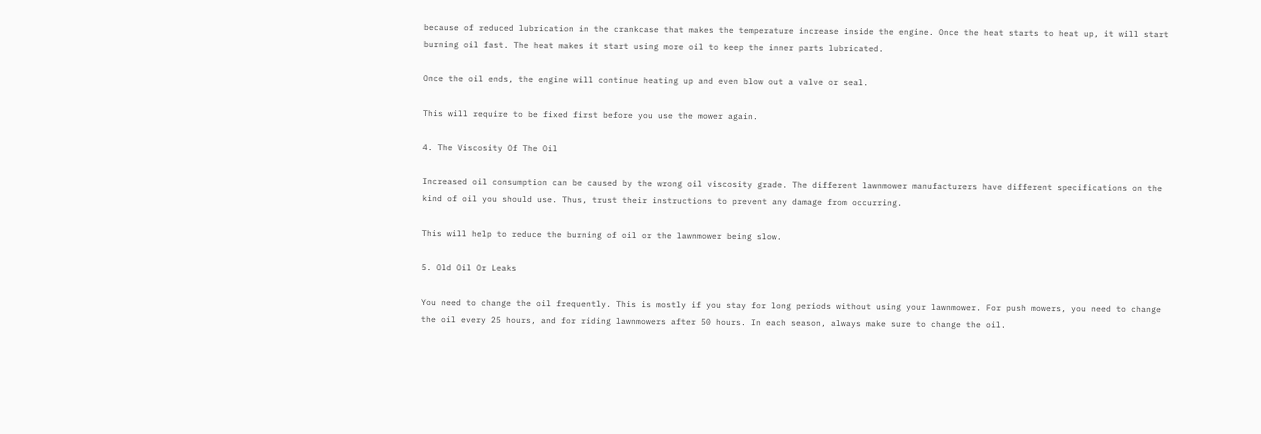because of reduced lubrication in the crankcase that makes the temperature increase inside the engine. Once the heat starts to heat up, it will start burning oil fast. The heat makes it start using more oil to keep the inner parts lubricated.

Once the oil ends, the engine will continue heating up and even blow out a valve or seal.

This will require to be fixed first before you use the mower again.

4. The Viscosity Of The Oil

Increased oil consumption can be caused by the wrong oil viscosity grade. The different lawnmower manufacturers have different specifications on the kind of oil you should use. Thus, trust their instructions to prevent any damage from occurring.

This will help to reduce the burning of oil or the lawnmower being slow.

5. Old Oil Or Leaks

You need to change the oil frequently. This is mostly if you stay for long periods without using your lawnmower. For push mowers, you need to change the oil every 25 hours, and for riding lawnmowers after 50 hours. In each season, always make sure to change the oil.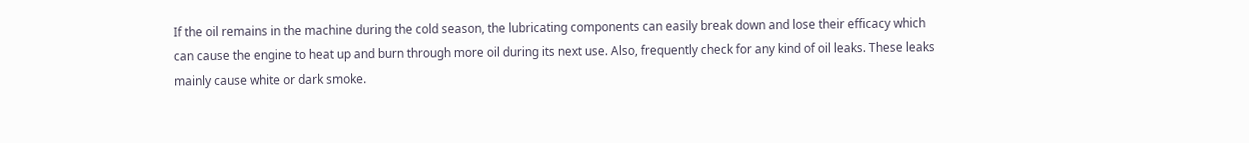If the oil remains in the machine during the cold season, the lubricating components can easily break down and lose their efficacy which can cause the engine to heat up and burn through more oil during its next use. Also, frequently check for any kind of oil leaks. These leaks mainly cause white or dark smoke.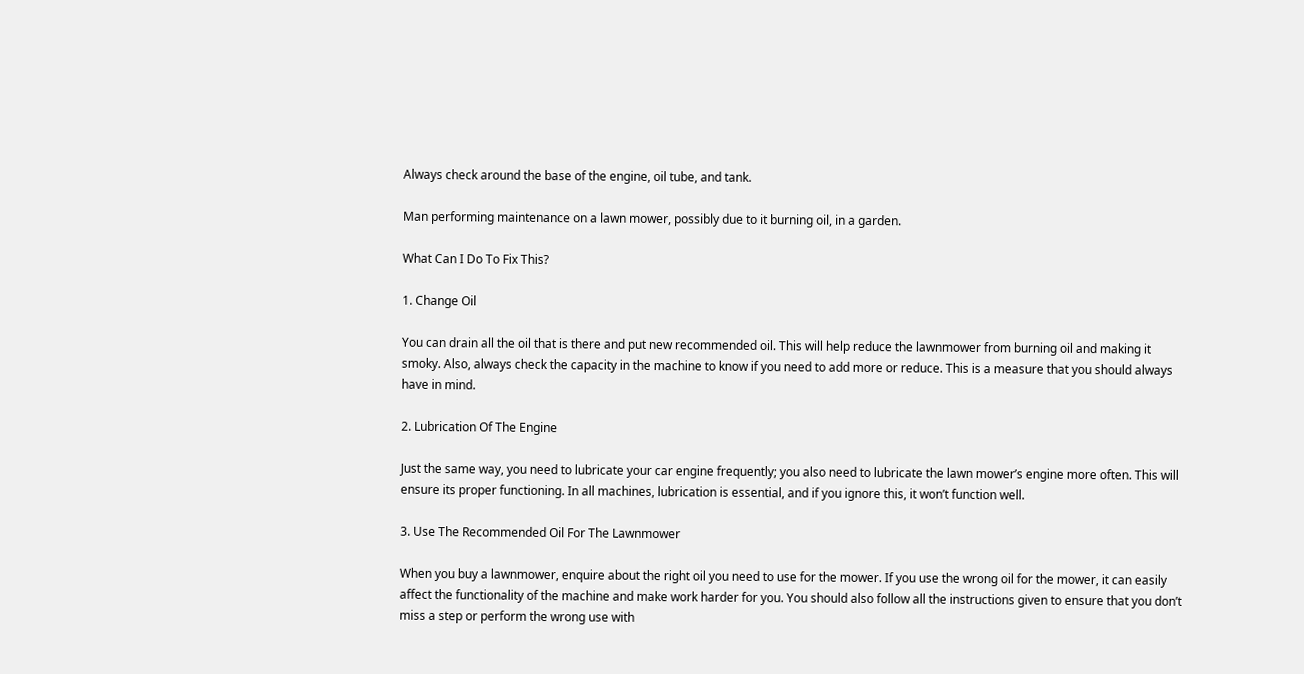Always check around the base of the engine, oil tube, and tank.

Man performing maintenance on a lawn mower, possibly due to it burning oil, in a garden.

What Can I Do To Fix This?

1. Change Oil

You can drain all the oil that is there and put new recommended oil. This will help reduce the lawnmower from burning oil and making it smoky. Also, always check the capacity in the machine to know if you need to add more or reduce. This is a measure that you should always have in mind.

2. Lubrication Of The Engine

Just the same way, you need to lubricate your car engine frequently; you also need to lubricate the lawn mower’s engine more often. This will ensure its proper functioning. In all machines, lubrication is essential, and if you ignore this, it won’t function well.

3. Use The Recommended Oil For The Lawnmower

When you buy a lawnmower, enquire about the right oil you need to use for the mower. If you use the wrong oil for the mower, it can easily affect the functionality of the machine and make work harder for you. You should also follow all the instructions given to ensure that you don’t miss a step or perform the wrong use with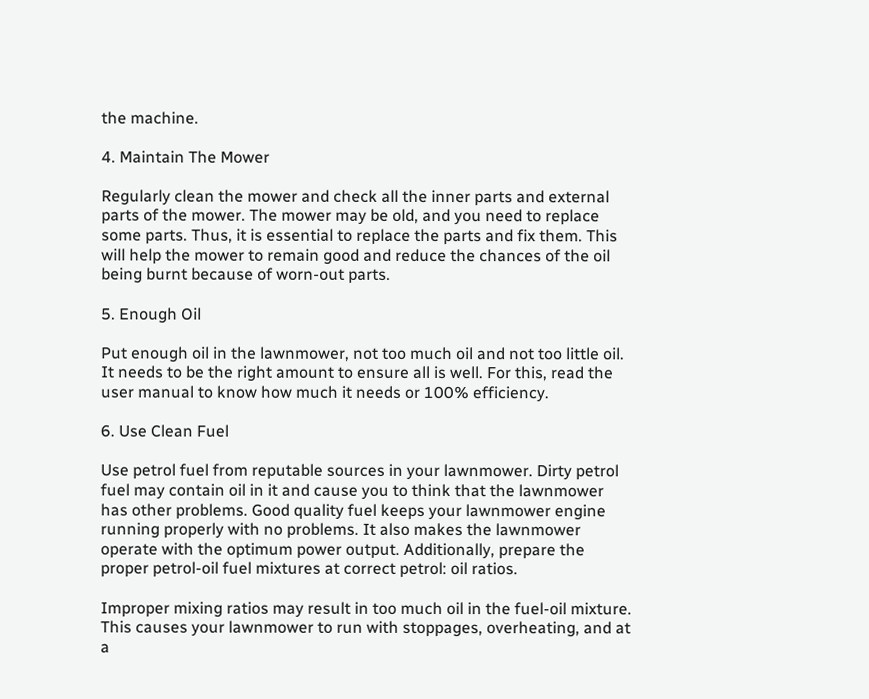the machine.

4. Maintain The Mower

Regularly clean the mower and check all the inner parts and external parts of the mower. The mower may be old, and you need to replace some parts. Thus, it is essential to replace the parts and fix them. This will help the mower to remain good and reduce the chances of the oil being burnt because of worn-out parts.

5. Enough Oil

Put enough oil in the lawnmower, not too much oil and not too little oil. It needs to be the right amount to ensure all is well. For this, read the user manual to know how much it needs or 100% efficiency.

6. Use Clean Fuel

Use petrol fuel from reputable sources in your lawnmower. Dirty petrol fuel may contain oil in it and cause you to think that the lawnmower has other problems. Good quality fuel keeps your lawnmower engine running properly with no problems. It also makes the lawnmower operate with the optimum power output. Additionally, prepare the proper petrol-oil fuel mixtures at correct petrol: oil ratios.

Improper mixing ratios may result in too much oil in the fuel-oil mixture. This causes your lawnmower to run with stoppages, overheating, and at a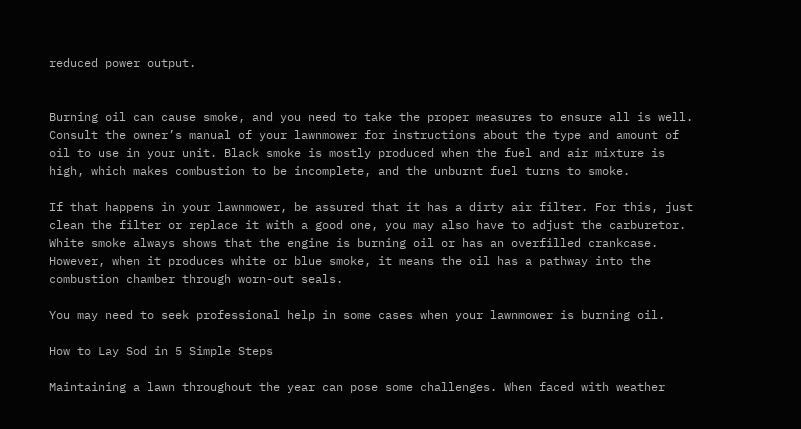reduced power output.


Burning oil can cause smoke, and you need to take the proper measures to ensure all is well. Consult the owner’s manual of your lawnmower for instructions about the type and amount of oil to use in your unit. Black smoke is mostly produced when the fuel and air mixture is high, which makes combustion to be incomplete, and the unburnt fuel turns to smoke.

If that happens in your lawnmower, be assured that it has a dirty air filter. For this, just clean the filter or replace it with a good one, you may also have to adjust the carburetor. White smoke always shows that the engine is burning oil or has an overfilled crankcase. However, when it produces white or blue smoke, it means the oil has a pathway into the combustion chamber through worn-out seals.

You may need to seek professional help in some cases when your lawnmower is burning oil.

How to Lay Sod in 5 Simple Steps

Maintaining a lawn throughout the year can pose some challenges. When faced with weather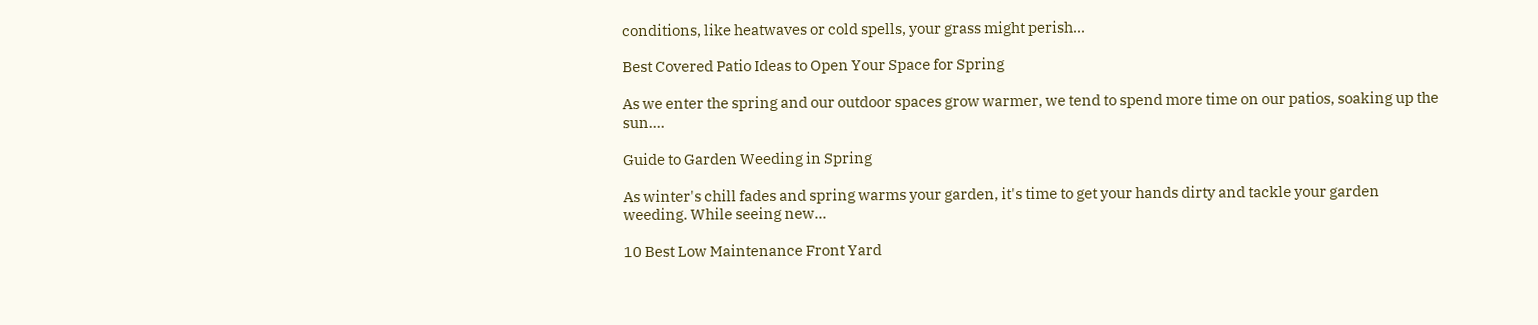conditions, like heatwaves or cold spells, your grass might perish...

Best Covered Patio Ideas to Open Your Space for Spring

As we enter the spring and our outdoor spaces grow warmer, we tend to spend more time on our patios, soaking up the sun....

Guide to Garden Weeding in Spring

As winter's chill fades and spring warms your garden, it's time to get your hands dirty and tackle your garden weeding. While seeing new...

10 Best Low Maintenance Front Yard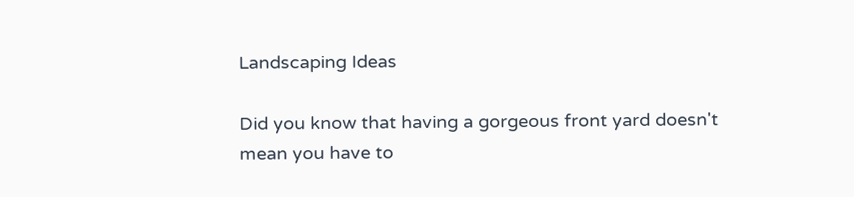Landscaping Ideas

Did you know that having a gorgeous front yard doesn't mean you have to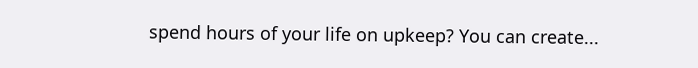spend hours of your life on upkeep? You can create...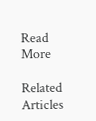Read More

Related Articles